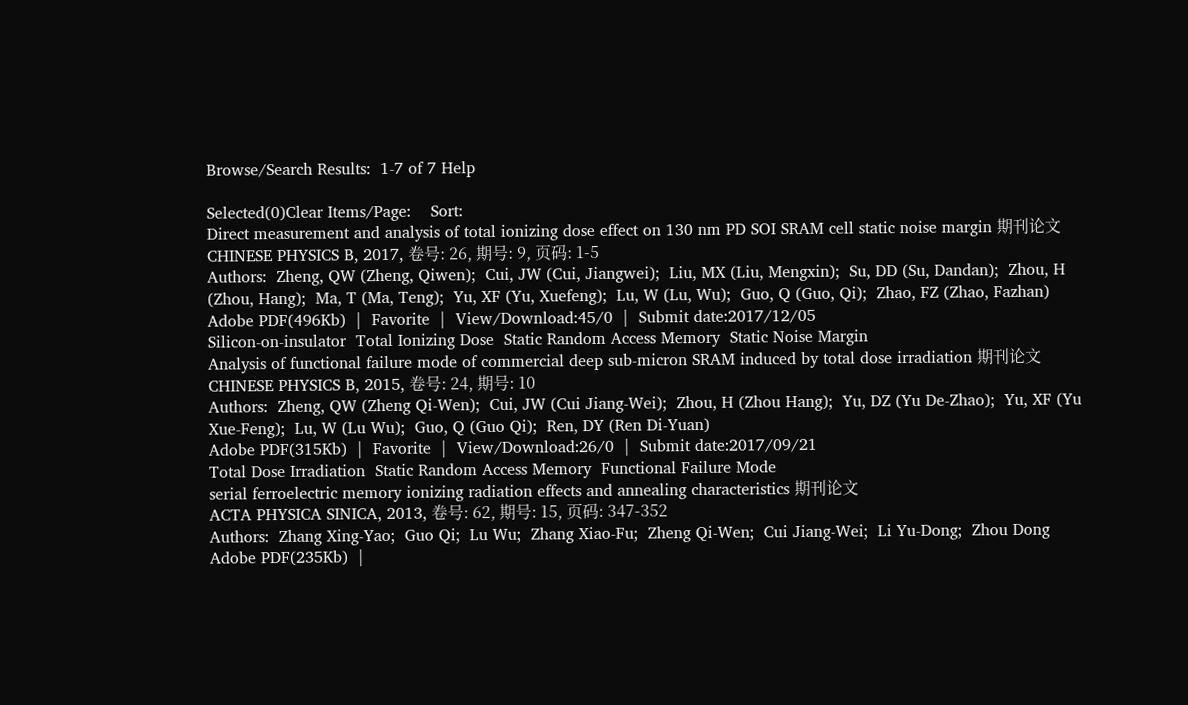Browse/Search Results:  1-7 of 7 Help

Selected(0)Clear Items/Page:    Sort:
Direct measurement and analysis of total ionizing dose effect on 130 nm PD SOI SRAM cell static noise margin 期刊论文
CHINESE PHYSICS B, 2017, 卷号: 26, 期号: 9, 页码: 1-5
Authors:  Zheng, QW (Zheng, Qiwen);  Cui, JW (Cui, Jiangwei);  Liu, MX (Liu, Mengxin);  Su, DD (Su, Dandan);  Zhou, H (Zhou, Hang);  Ma, T (Ma, Teng);  Yu, XF (Yu, Xuefeng);  Lu, W (Lu, Wu);  Guo, Q (Guo, Qi);  Zhao, FZ (Zhao, Fazhan)
Adobe PDF(496Kb)  |  Favorite  |  View/Download:45/0  |  Submit date:2017/12/05
Silicon-on-insulator  Total Ionizing Dose  Static Random Access Memory  Static Noise Margin
Analysis of functional failure mode of commercial deep sub-micron SRAM induced by total dose irradiation 期刊论文
CHINESE PHYSICS B, 2015, 卷号: 24, 期号: 10
Authors:  Zheng, QW (Zheng Qi-Wen);  Cui, JW (Cui Jiang-Wei);  Zhou, H (Zhou Hang);  Yu, DZ (Yu De-Zhao);  Yu, XF (Yu Xue-Feng);  Lu, W (Lu Wu);  Guo, Q (Guo Qi);  Ren, DY (Ren Di-Yuan)
Adobe PDF(315Kb)  |  Favorite  |  View/Download:26/0  |  Submit date:2017/09/21
Total Dose Irradiation  Static Random Access Memory  Functional Failure Mode
serial ferroelectric memory ionizing radiation effects and annealing characteristics 期刊论文
ACTA PHYSICA SINICA, 2013, 卷号: 62, 期号: 15, 页码: 347-352
Authors:  Zhang Xing-Yao;  Guo Qi;  Lu Wu;  Zhang Xiao-Fu;  Zheng Qi-Wen;  Cui Jiang-Wei;  Li Yu-Dong;  Zhou Dong
Adobe PDF(235Kb)  |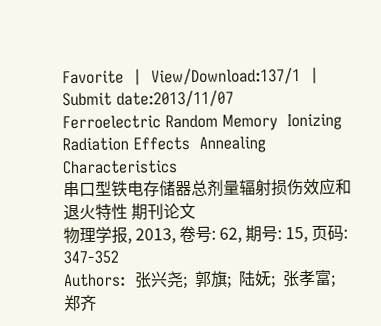Favorite  |  View/Download:137/1  |  Submit date:2013/11/07
Ferroelectric Random Memory  Ionizing Radiation Effects  Annealing Characteristics
串口型铁电存储器总剂量辐射损伤效应和退火特性 期刊论文
物理学报, 2013, 卷号: 62, 期号: 15, 页码: 347-352
Authors:  张兴尧;  郭旗;  陆妩;  张孝富;  郑齐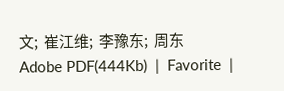文;  崔江维;  李豫东;  周东
Adobe PDF(444Kb)  |  Favorite  |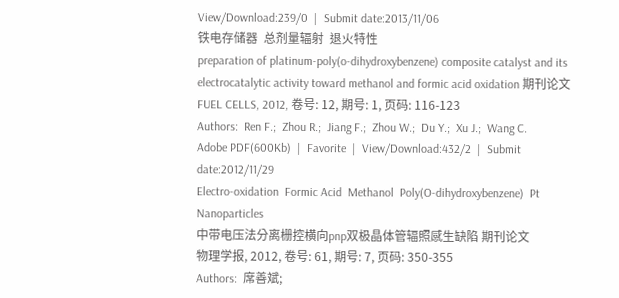View/Download:239/0  |  Submit date:2013/11/06
铁电存储器  总剂量辐射  退火特性
preparation of platinum-poly(o-dihydroxybenzene) composite catalyst and its electrocatalytic activity toward methanol and formic acid oxidation 期刊论文
FUEL CELLS, 2012, 卷号: 12, 期号: 1, 页码: 116-123
Authors:  Ren F.;  Zhou R.;  Jiang F.;  Zhou W.;  Du Y.;  Xu J.;  Wang C.
Adobe PDF(600Kb)  |  Favorite  |  View/Download:432/2  |  Submit date:2012/11/29
Electro-oxidation  Formic Acid  Methanol  Poly(O-dihydroxybenzene)  Pt Nanoparticles
中带电压法分离栅控横向pnp双极晶体管辐照感生缺陷 期刊论文
物理学报, 2012, 卷号: 61, 期号: 7, 页码: 350-355
Authors:  席善斌;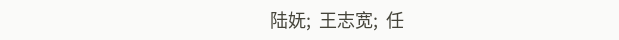陆妩;  王志宽;  任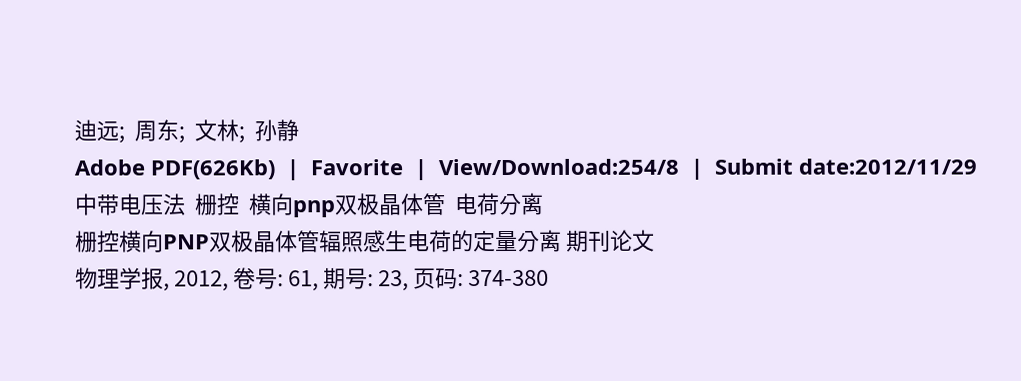迪远;  周东;  文林;  孙静
Adobe PDF(626Kb)  |  Favorite  |  View/Download:254/8  |  Submit date:2012/11/29
中带电压法  栅控  横向pnp双极晶体管  电荷分离
栅控横向PNP双极晶体管辐照感生电荷的定量分离 期刊论文
物理学报, 2012, 卷号: 61, 期号: 23, 页码: 374-380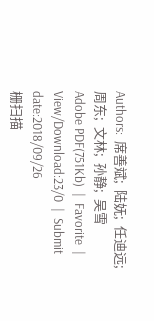Authors:  席善斌;  陆妩;  任迪远;  周东;  文林;  孙静;  吴雪
Adobe PDF(751Kb)  |  Favorite  |  View/Download:23/0  |  Submit date:2018/09/26
栅扫描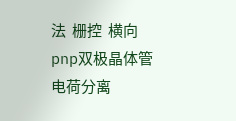法  栅控  横向pnp双极晶体管  电荷分离